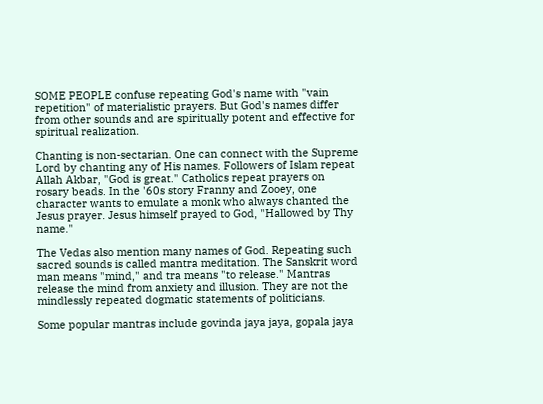SOME PEOPLE confuse repeating God's name with "vain repetition" of materialistic prayers. But God's names differ from other sounds and are spiritually potent and effective for spiritual realization.

Chanting is non-sectarian. One can connect with the Supreme Lord by chanting any of His names. Followers of Islam repeat Allah Akbar, "God is great." Catholics repeat prayers on rosary beads. In the '60s story Franny and Zooey, one character wants to emulate a monk who always chanted the Jesus prayer. Jesus himself prayed to God, "Hallowed by Thy name."

The Vedas also mention many names of God. Repeating such sacred sounds is called mantra meditation. The Sanskrit word man means "mind," and tra means "to release." Mantras release the mind from anxiety and illusion. They are not the mindlessly repeated dogmatic statements of politicians.

Some popular mantras include govinda jaya jaya, gopala jaya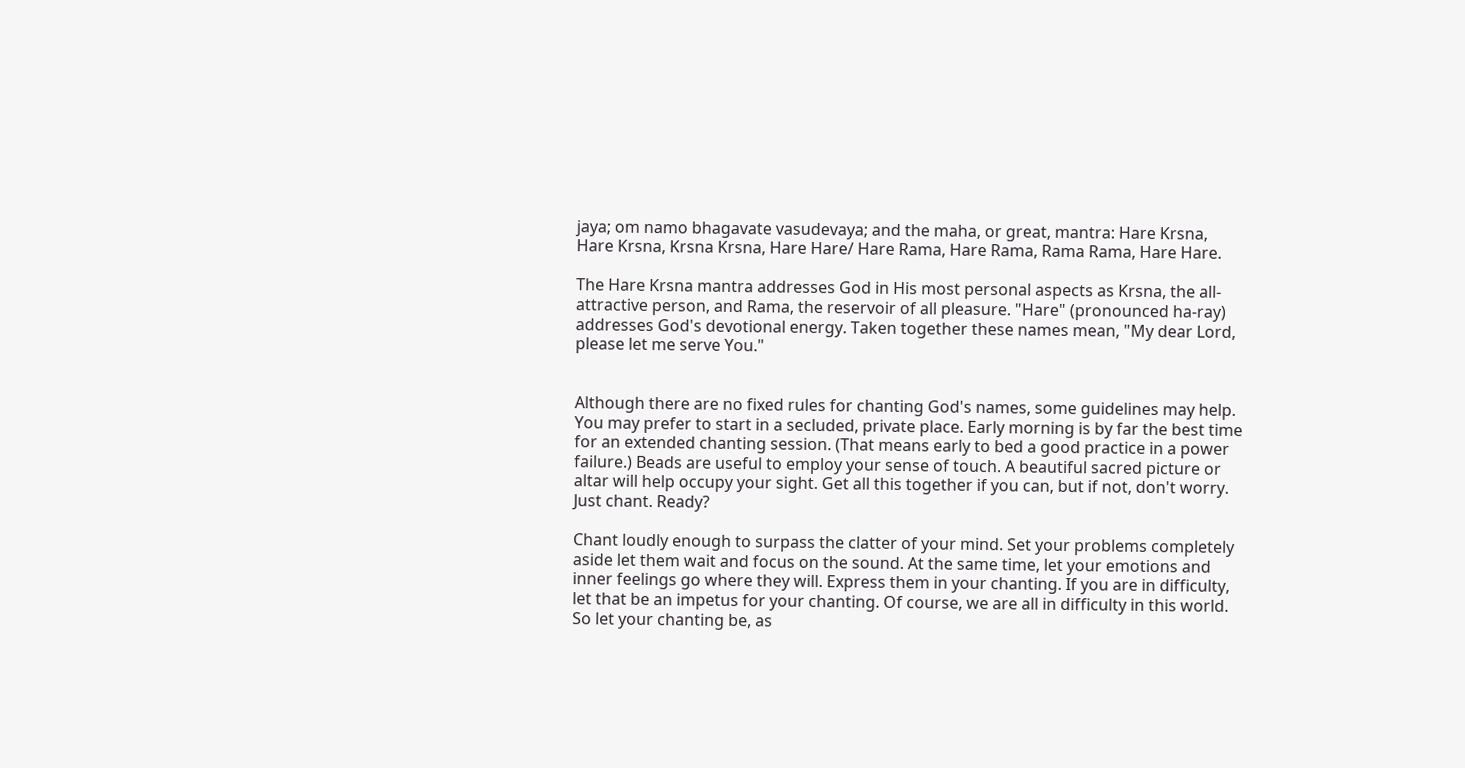jaya; om namo bhagavate vasudevaya; and the maha, or great, mantra: Hare Krsna, Hare Krsna, Krsna Krsna, Hare Hare/ Hare Rama, Hare Rama, Rama Rama, Hare Hare.

The Hare Krsna mantra addresses God in His most personal aspects as Krsna, the all-attractive person, and Rama, the reservoir of all pleasure. "Hare" (pronounced ha-ray) addresses God's devotional energy. Taken together these names mean, "My dear Lord, please let me serve You."


Although there are no fixed rules for chanting God's names, some guidelines may help. You may prefer to start in a secluded, private place. Early morning is by far the best time for an extended chanting session. (That means early to bed a good practice in a power failure.) Beads are useful to employ your sense of touch. A beautiful sacred picture or altar will help occupy your sight. Get all this together if you can, but if not, don't worry. Just chant. Ready?

Chant loudly enough to surpass the clatter of your mind. Set your problems completely aside let them wait and focus on the sound. At the same time, let your emotions and inner feelings go where they will. Express them in your chanting. If you are in difficulty, let that be an impetus for your chanting. Of course, we are all in difficulty in this world. So let your chanting be, as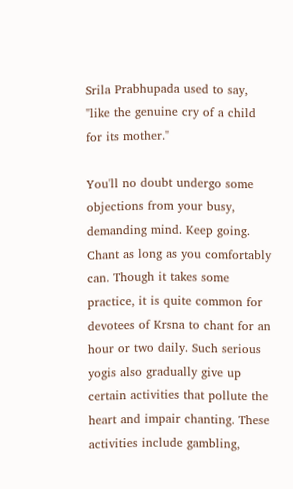Srila Prabhupada used to say, "like the genuine cry of a child for its mother."

You'll no doubt undergo some objections from your busy, demanding mind. Keep going. Chant as long as you comfortably can. Though it takes some practice, it is quite common for devotees of Krsna to chant for an hour or two daily. Such serious yogis also gradually give up certain activities that pollute the heart and impair chanting. These activities include gambling,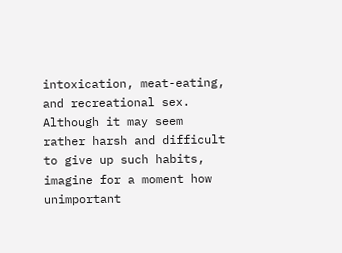intoxication, meat-eating, and recreational sex. Although it may seem rather harsh and difficult to give up such habits, imagine for a moment how unimportant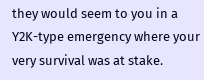they would seem to you in a Y2K-type emergency where your very survival was at stake.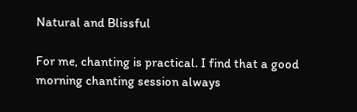Natural and Blissful

For me, chanting is practical. I find that a good morning chanting session always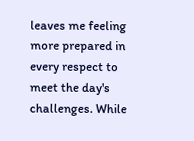leaves me feeling more prepared in every respect to meet the day's challenges. While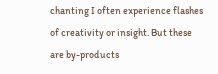chanting I often experience flashes of creativity or insight. But these are by-products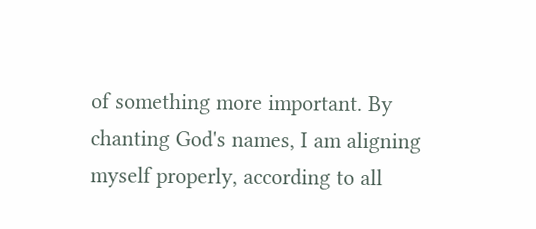of something more important. By chanting God's names, I am aligning myself properly, according to all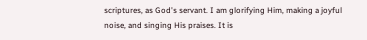scriptures, as God's servant. I am glorifying Him, making a joyful noise, and singing His praises. It is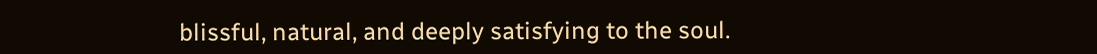blissful, natural, and deeply satisfying to the soul.